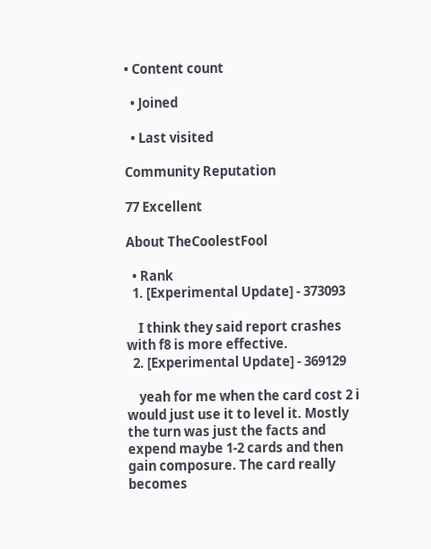• Content count

  • Joined

  • Last visited

Community Reputation

77 Excellent

About TheCoolestFool

  • Rank
  1. [Experimental Update] - 373093

    I think they said report crashes with f8 is more effective.
  2. [Experimental Update] - 369129

    yeah for me when the card cost 2 i would just use it to level it. Mostly the turn was just the facts and expend maybe 1-2 cards and then gain composure. The card really becomes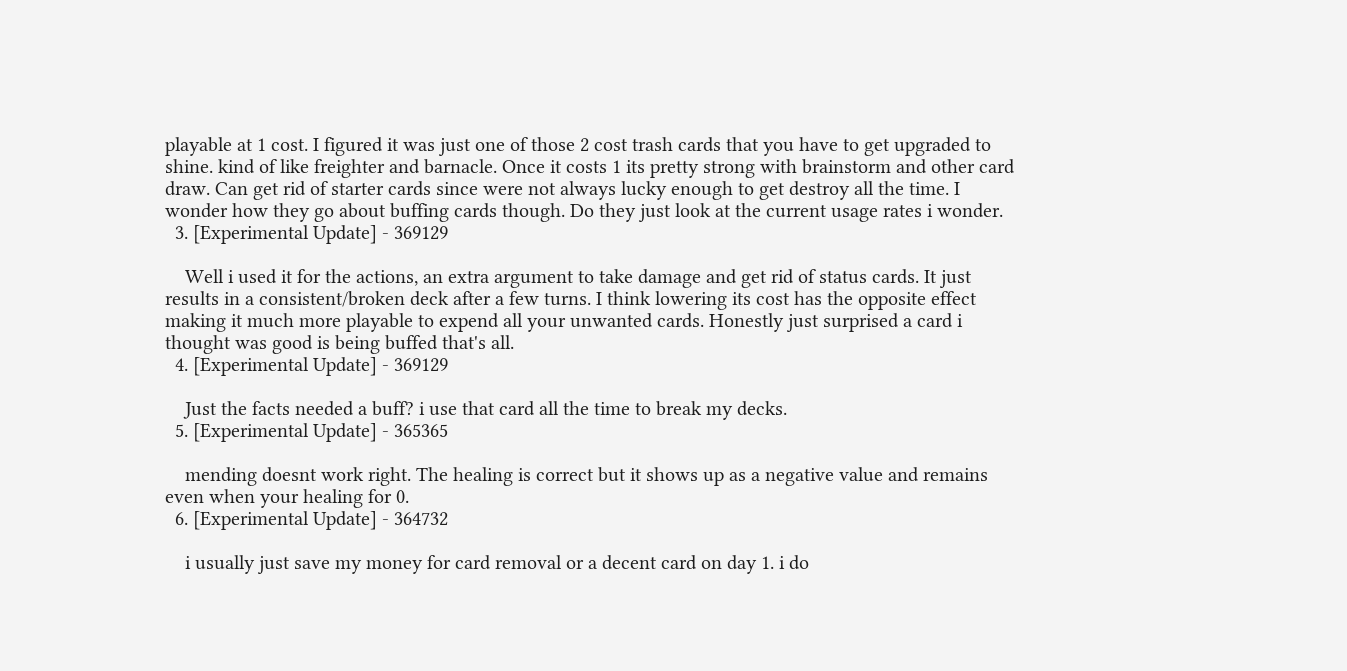playable at 1 cost. I figured it was just one of those 2 cost trash cards that you have to get upgraded to shine. kind of like freighter and barnacle. Once it costs 1 its pretty strong with brainstorm and other card draw. Can get rid of starter cards since were not always lucky enough to get destroy all the time. I wonder how they go about buffing cards though. Do they just look at the current usage rates i wonder.
  3. [Experimental Update] - 369129

    Well i used it for the actions, an extra argument to take damage and get rid of status cards. It just results in a consistent/broken deck after a few turns. I think lowering its cost has the opposite effect making it much more playable to expend all your unwanted cards. Honestly just surprised a card i thought was good is being buffed that's all.
  4. [Experimental Update] - 369129

    Just the facts needed a buff? i use that card all the time to break my decks.
  5. [Experimental Update] - 365365

    mending doesnt work right. The healing is correct but it shows up as a negative value and remains even when your healing for 0.
  6. [Experimental Update] - 364732

    i usually just save my money for card removal or a decent card on day 1. i do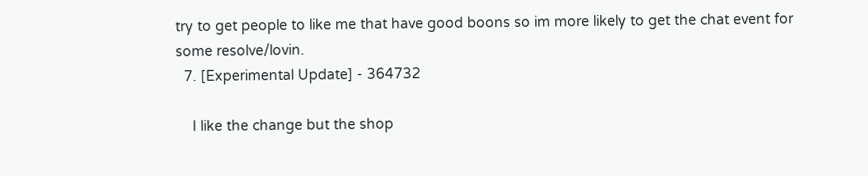try to get people to like me that have good boons so im more likely to get the chat event for some resolve/lovin.
  7. [Experimental Update] - 364732

    I like the change but the shop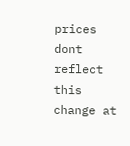prices dont reflect this change at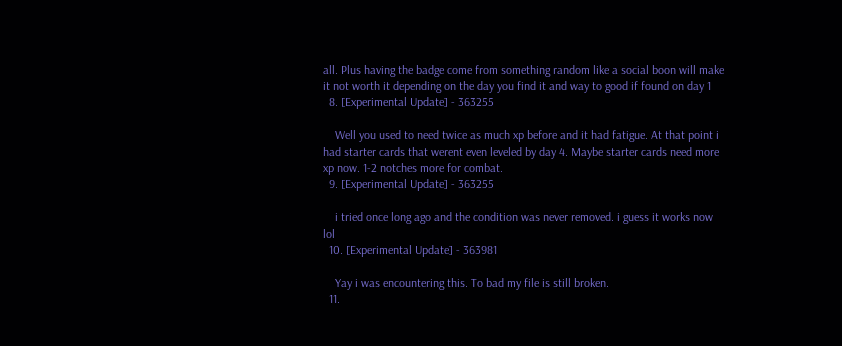all. Plus having the badge come from something random like a social boon will make it not worth it depending on the day you find it and way to good if found on day 1
  8. [Experimental Update] - 363255

    Well you used to need twice as much xp before and it had fatigue. At that point i had starter cards that werent even leveled by day 4. Maybe starter cards need more xp now. 1-2 notches more for combat.
  9. [Experimental Update] - 363255

    i tried once long ago and the condition was never removed. i guess it works now lol
  10. [Experimental Update] - 363981

    Yay i was encountering this. To bad my file is still broken.
  11.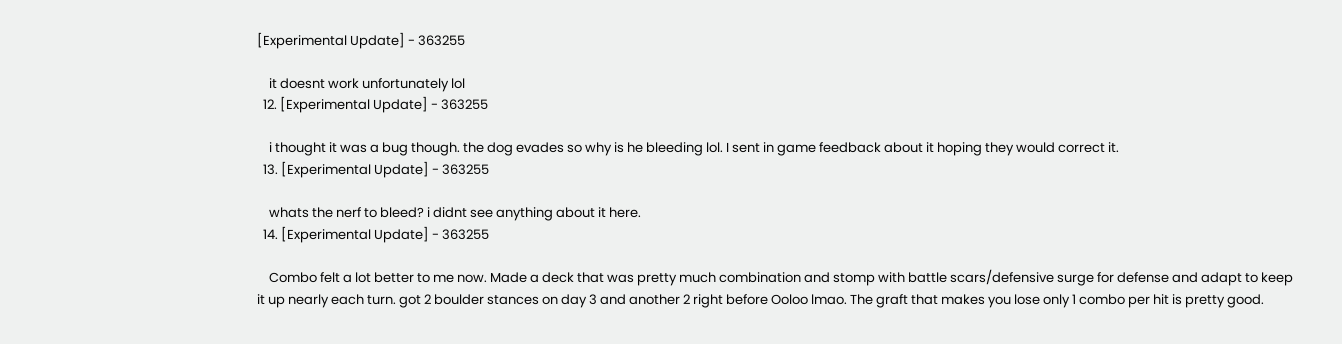[Experimental Update] - 363255

    it doesnt work unfortunately lol
  12. [Experimental Update] - 363255

    i thought it was a bug though. the dog evades so why is he bleeding lol. I sent in game feedback about it hoping they would correct it.
  13. [Experimental Update] - 363255

    whats the nerf to bleed? i didnt see anything about it here.
  14. [Experimental Update] - 363255

    Combo felt a lot better to me now. Made a deck that was pretty much combination and stomp with battle scars/defensive surge for defense and adapt to keep it up nearly each turn. got 2 boulder stances on day 3 and another 2 right before Ooloo lmao. The graft that makes you lose only 1 combo per hit is pretty good.